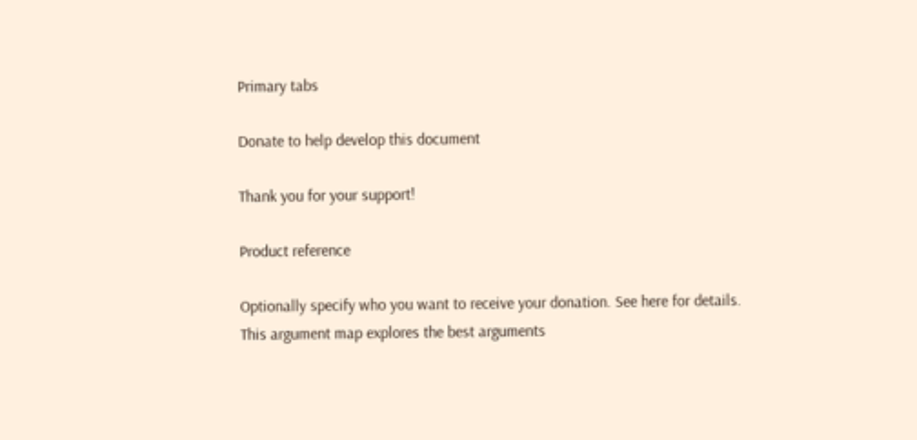Primary tabs

Donate to help develop this document

Thank you for your support!

Product reference

Optionally specify who you want to receive your donation. See here for details.
This argument map explores the best arguments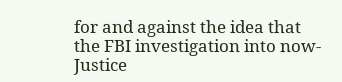for and against the idea that the FBI investigation into now-Justice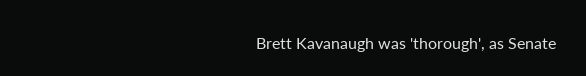Brett Kavanaugh was 'thorough', as Senate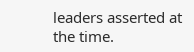leaders asserted at the time.